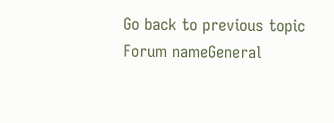Go back to previous topic
Forum nameGeneral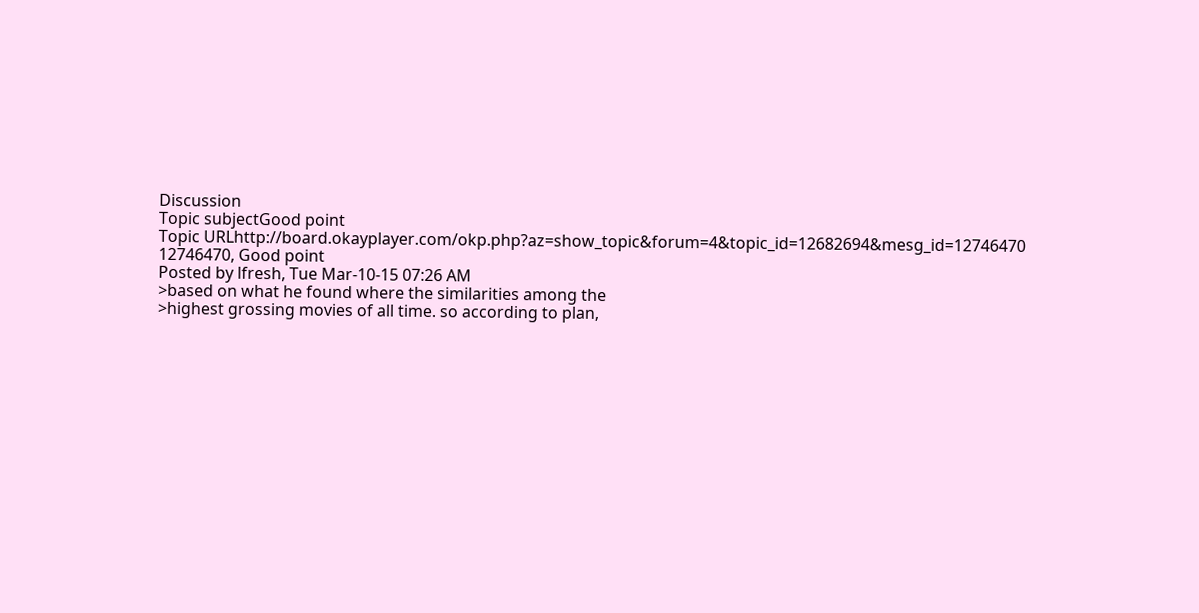Discussion
Topic subjectGood point
Topic URLhttp://board.okayplayer.com/okp.php?az=show_topic&forum=4&topic_id=12682694&mesg_id=12746470
12746470, Good point
Posted by lfresh, Tue Mar-10-15 07:26 AM
>based on what he found where the similarities among the
>highest grossing movies of all time. so according to plan,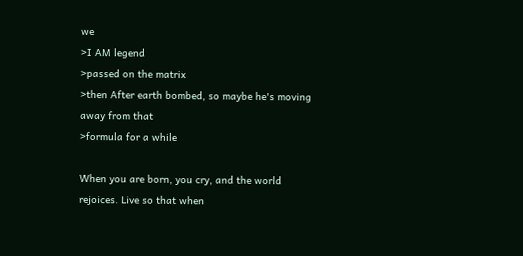we
>I AM legend
>passed on the matrix
>then After earth bombed, so maybe he's moving away from that
>formula for a while

When you are born, you cry, and the world rejoices. Live so that when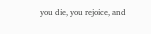you die, you rejoice, and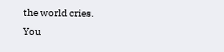the world cries.
You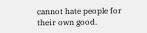cannot hate people for their own good.